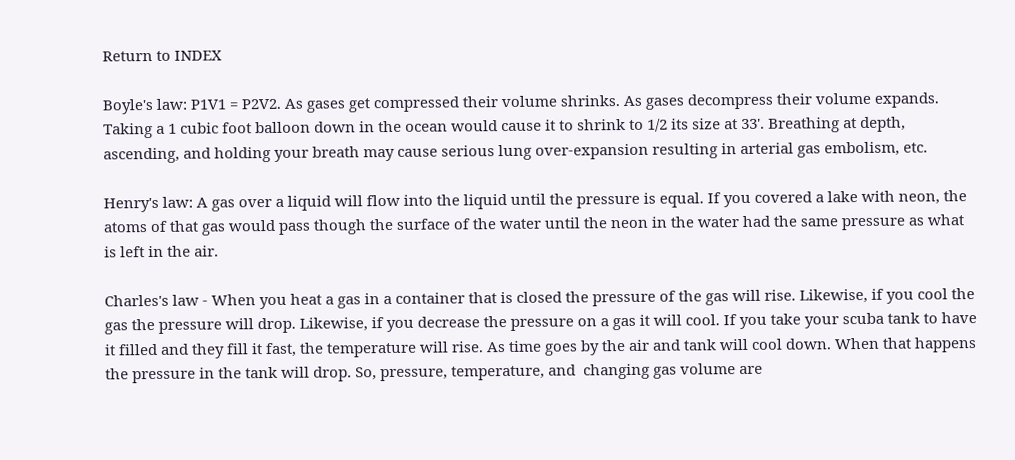Return to INDEX

Boyle's law: P1V1 = P2V2. As gases get compressed their volume shrinks. As gases decompress their volume expands. Taking a 1 cubic foot balloon down in the ocean would cause it to shrink to 1/2 its size at 33'. Breathing at depth, ascending, and holding your breath may cause serious lung over-expansion resulting in arterial gas embolism, etc.

Henry's law: A gas over a liquid will flow into the liquid until the pressure is equal. If you covered a lake with neon, the atoms of that gas would pass though the surface of the water until the neon in the water had the same pressure as what is left in the air.

Charles's law - When you heat a gas in a container that is closed the pressure of the gas will rise. Likewise, if you cool the gas the pressure will drop. Likewise, if you decrease the pressure on a gas it will cool. If you take your scuba tank to have it filled and they fill it fast, the temperature will rise. As time goes by the air and tank will cool down. When that happens the pressure in the tank will drop. So, pressure, temperature, and  changing gas volume are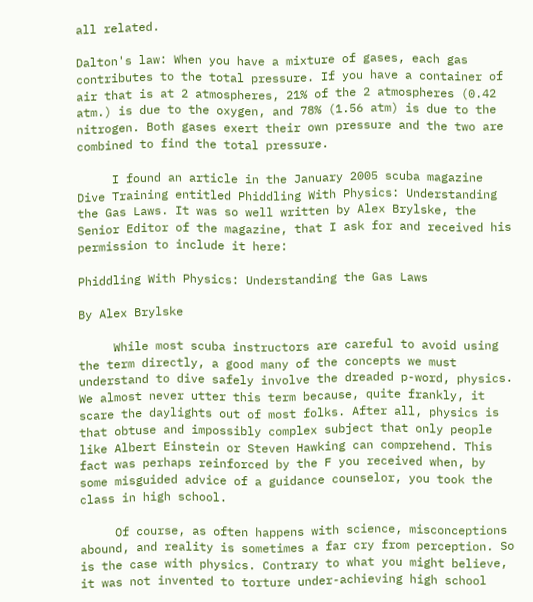all related.

Dalton's law: When you have a mixture of gases, each gas contributes to the total pressure. If you have a container of air that is at 2 atmospheres, 21% of the 2 atmospheres (0.42 atm.) is due to the oxygen, and 78% (1.56 atm) is due to the nitrogen. Both gases exert their own pressure and the two are combined to find the total pressure.

     I found an article in the January 2005 scuba magazine Dive Training entitled Phiddling With Physics: Understanding the Gas Laws. It was so well written by Alex Brylske, the Senior Editor of the magazine, that I ask for and received his permission to include it here:

Phiddling With Physics: Understanding the Gas Laws

By Alex Brylske

     While most scuba instructors are careful to avoid using the term directly, a good many of the concepts we must understand to dive safely involve the dreaded p-word, physics. We almost never utter this term because, quite frankly, it scare the daylights out of most folks. After all, physics is that obtuse and impossibly complex subject that only people like Albert Einstein or Steven Hawking can comprehend. This fact was perhaps reinforced by the F you received when, by some misguided advice of a guidance counselor, you took the class in high school.

     Of course, as often happens with science, misconceptions abound, and reality is sometimes a far cry from perception. So is the case with physics. Contrary to what you might believe, it was not invented to torture under-achieving high school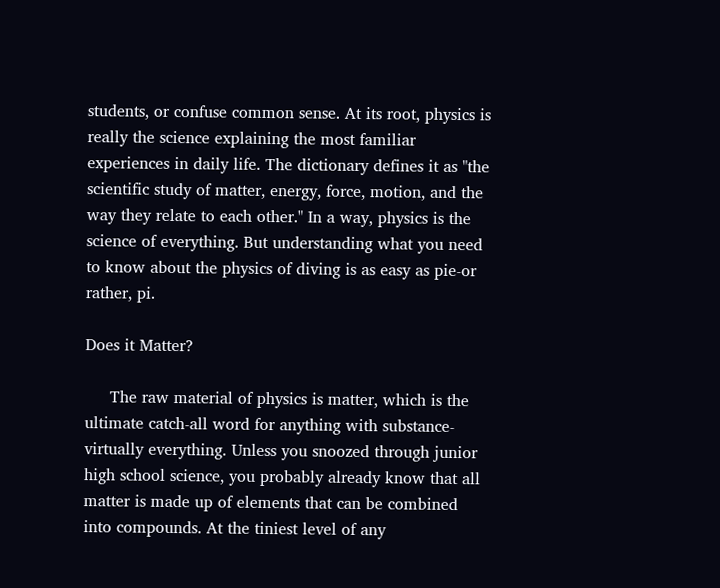students, or confuse common sense. At its root, physics is really the science explaining the most familiar experiences in daily life. The dictionary defines it as "the scientific study of matter, energy, force, motion, and the way they relate to each other." In a way, physics is the science of everything. But understanding what you need to know about the physics of diving is as easy as pie-or rather, pi.

Does it Matter?

     The raw material of physics is matter, which is the ultimate catch-all word for anything with substance-virtually everything. Unless you snoozed through junior high school science, you probably already know that all matter is made up of elements that can be combined into compounds. At the tiniest level of any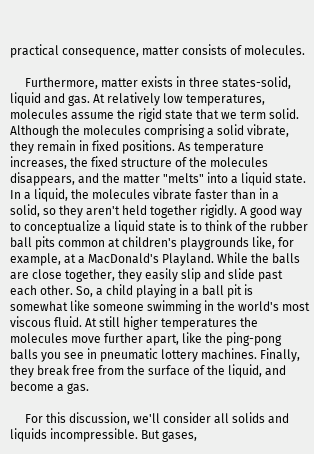practical consequence, matter consists of molecules.

     Furthermore, matter exists in three states-solid, liquid and gas. At relatively low temperatures, molecules assume the rigid state that we term solid. Although the molecules comprising a solid vibrate, they remain in fixed positions. As temperature increases, the fixed structure of the molecules disappears, and the matter "melts" into a liquid state. In a liquid, the molecules vibrate faster than in a solid, so they aren't held together rigidly. A good way to conceptualize a liquid state is to think of the rubber ball pits common at children's playgrounds like, for example, at a MacDonald's Playland. While the balls are close together, they easily slip and slide past each other. So, a child playing in a ball pit is somewhat like someone swimming in the world's most viscous fluid. At still higher temperatures the molecules move further apart, like the ping-pong balls you see in pneumatic lottery machines. Finally, they break free from the surface of the liquid, and become a gas.

     For this discussion, we'll consider all solids and liquids incompressible. But gases,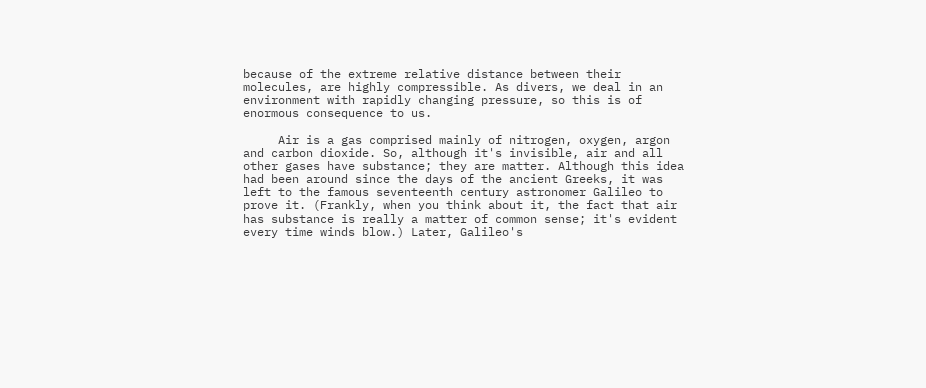because of the extreme relative distance between their molecules, are highly compressible. As divers, we deal in an environment with rapidly changing pressure, so this is of enormous consequence to us.

     Air is a gas comprised mainly of nitrogen, oxygen, argon and carbon dioxide. So, although it's invisible, air and all other gases have substance; they are matter. Although this idea had been around since the days of the ancient Greeks, it was left to the famous seventeenth century astronomer Galileo to prove it. (Frankly, when you think about it, the fact that air has substance is really a matter of common sense; it's evident every time winds blow.) Later, Galileo's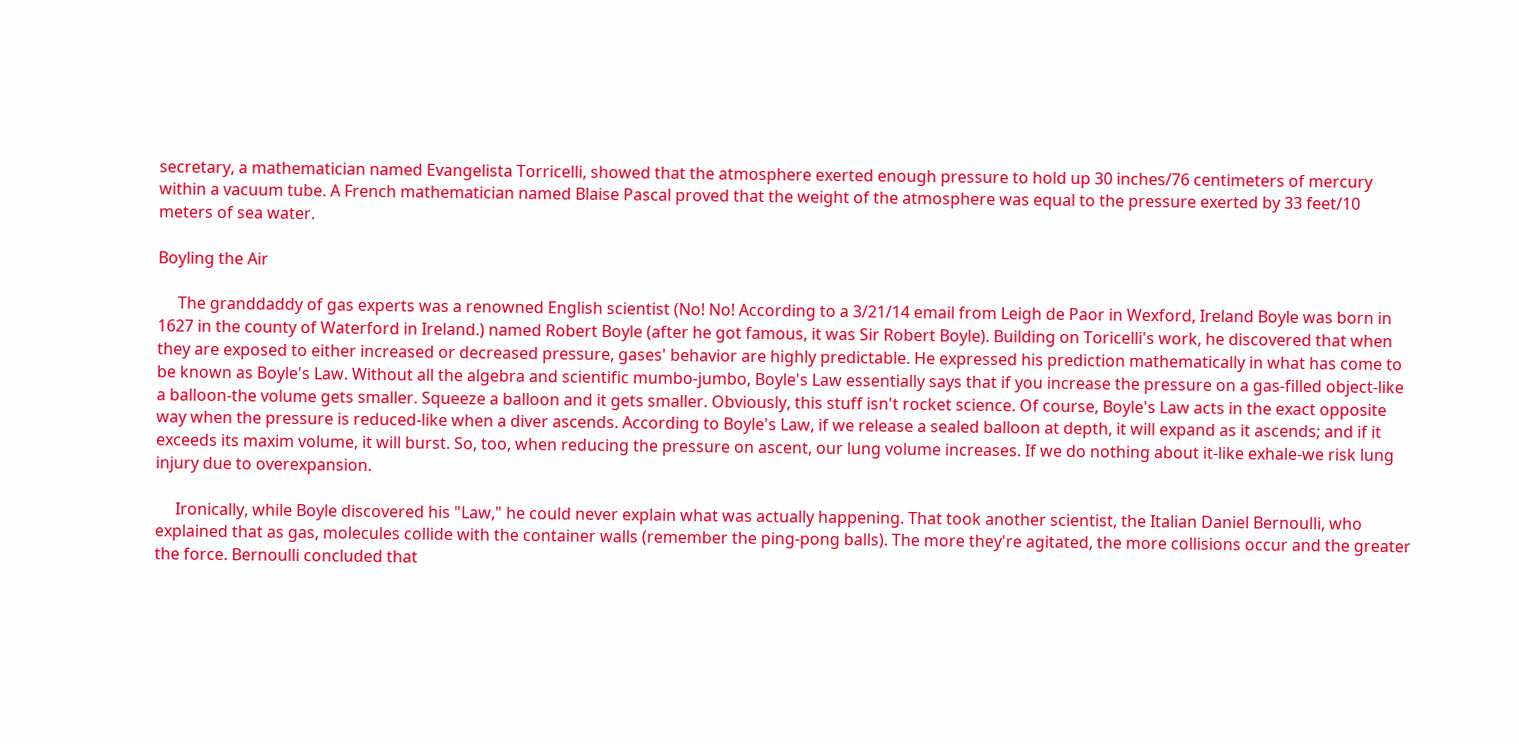secretary, a mathematician named Evangelista Torricelli, showed that the atmosphere exerted enough pressure to hold up 30 inches/76 centimeters of mercury within a vacuum tube. A French mathematician named Blaise Pascal proved that the weight of the atmosphere was equal to the pressure exerted by 33 feet/10 meters of sea water.

Boyling the Air

     The granddaddy of gas experts was a renowned English scientist (No! No! According to a 3/21/14 email from Leigh de Paor in Wexford, Ireland Boyle was born in 1627 in the county of Waterford in Ireland.) named Robert Boyle (after he got famous, it was Sir Robert Boyle). Building on Toricelli's work, he discovered that when they are exposed to either increased or decreased pressure, gases' behavior are highly predictable. He expressed his prediction mathematically in what has come to be known as Boyle's Law. Without all the algebra and scientific mumbo-jumbo, Boyle's Law essentially says that if you increase the pressure on a gas-filled object-like a balloon-the volume gets smaller. Squeeze a balloon and it gets smaller. Obviously, this stuff isn't rocket science. Of course, Boyle's Law acts in the exact opposite way when the pressure is reduced-like when a diver ascends. According to Boyle's Law, if we release a sealed balloon at depth, it will expand as it ascends; and if it exceeds its maxim volume, it will burst. So, too, when reducing the pressure on ascent, our lung volume increases. If we do nothing about it-like exhale-we risk lung injury due to overexpansion.

     Ironically, while Boyle discovered his "Law," he could never explain what was actually happening. That took another scientist, the Italian Daniel Bernoulli, who explained that as gas, molecules collide with the container walls (remember the ping-pong balls). The more they're agitated, the more collisions occur and the greater the force. Bernoulli concluded that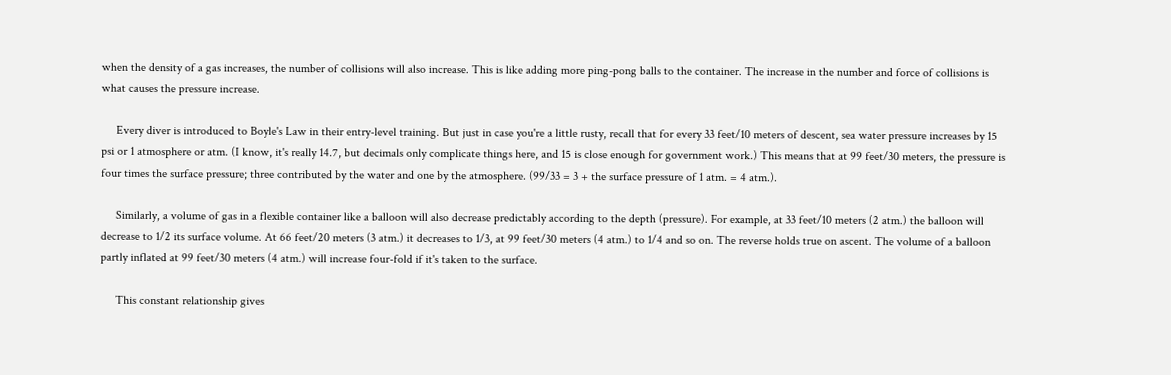when the density of a gas increases, the number of collisions will also increase. This is like adding more ping-pong balls to the container. The increase in the number and force of collisions is what causes the pressure increase.

     Every diver is introduced to Boyle's Law in their entry-level training. But just in case you're a little rusty, recall that for every 33 feet/10 meters of descent, sea water pressure increases by 15 psi or 1 atmosphere or atm. (I know, it's really 14.7, but decimals only complicate things here, and 15 is close enough for government work.) This means that at 99 feet/30 meters, the pressure is four times the surface pressure; three contributed by the water and one by the atmosphere. (99/33 = 3 + the surface pressure of 1 atm. = 4 atm.).

     Similarly, a volume of gas in a flexible container like a balloon will also decrease predictably according to the depth (pressure). For example, at 33 feet/10 meters (2 atm.) the balloon will decrease to 1/2 its surface volume. At 66 feet/20 meters (3 atm.) it decreases to 1/3, at 99 feet/30 meters (4 atm.) to 1/4 and so on. The reverse holds true on ascent. The volume of a balloon partly inflated at 99 feet/30 meters (4 atm.) will increase four-fold if it's taken to the surface.

     This constant relationship gives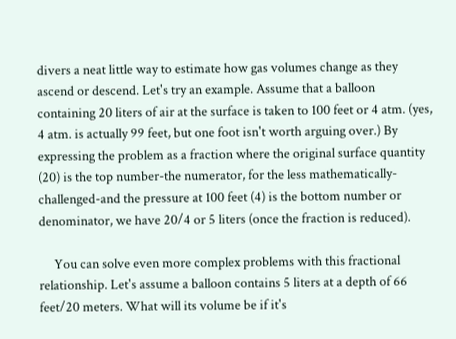divers a neat little way to estimate how gas volumes change as they ascend or descend. Let's try an example. Assume that a balloon containing 20 liters of air at the surface is taken to 100 feet or 4 atm. (yes, 4 atm. is actually 99 feet, but one foot isn't worth arguing over.) By expressing the problem as a fraction where the original surface quantity (20) is the top number-the numerator, for the less mathematically-challenged-and the pressure at 100 feet (4) is the bottom number or denominator, we have 20/4 or 5 liters (once the fraction is reduced).

     You can solve even more complex problems with this fractional relationship. Let's assume a balloon contains 5 liters at a depth of 66 feet/20 meters. What will its volume be if it's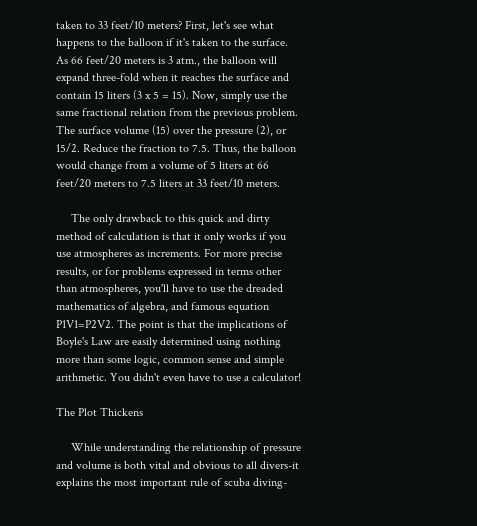taken to 33 feet/10 meters? First, let's see what happens to the balloon if it's taken to the surface. As 66 feet/20 meters is 3 atm., the balloon will expand three-fold when it reaches the surface and contain 15 liters (3 x 5 = 15). Now, simply use the same fractional relation from the previous problem. The surface volume (15) over the pressure (2), or 15/2. Reduce the fraction to 7.5. Thus, the balloon would change from a volume of 5 liters at 66 feet/20 meters to 7.5 liters at 33 feet/10 meters.

     The only drawback to this quick and dirty method of calculation is that it only works if you use atmospheres as increments. For more precise results, or for problems expressed in terms other than atmospheres, you'll have to use the dreaded mathematics of algebra, and famous equation P1V1=P2V2. The point is that the implications of Boyle's Law are easily determined using nothing more than some logic, common sense and simple arithmetic. You didn't even have to use a calculator!

The Plot Thickens

     While understanding the relationship of pressure and volume is both vital and obvious to all divers-it explains the most important rule of scuba diving-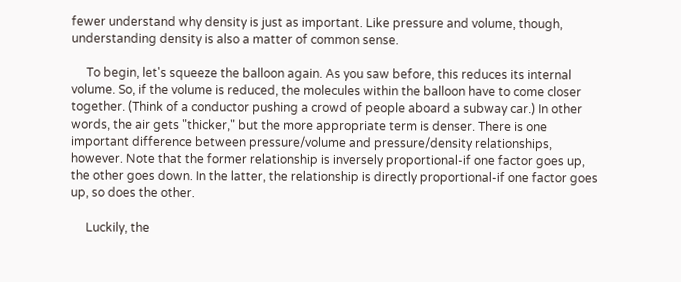fewer understand why density is just as important. Like pressure and volume, though, understanding density is also a matter of common sense.

     To begin, let's squeeze the balloon again. As you saw before, this reduces its internal volume. So, if the volume is reduced, the molecules within the balloon have to come closer together. (Think of a conductor pushing a crowd of people aboard a subway car.) In other words, the air gets "thicker," but the more appropriate term is denser. There is one important difference between pressure/volume and pressure/density relationships, however. Note that the former relationship is inversely proportional-if one factor goes up, the other goes down. In the latter, the relationship is directly proportional-if one factor goes up, so does the other.

     Luckily, the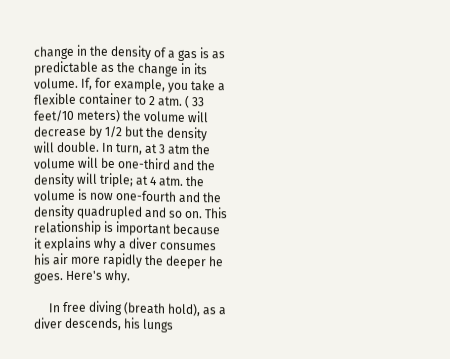change in the density of a gas is as predictable as the change in its volume. If, for example, you take a flexible container to 2 atm. ( 33 feet/10 meters) the volume will decrease by 1/2 but the density will double. In turn, at 3 atm the volume will be one-third and the density will triple; at 4 atm. the volume is now one-fourth and the density quadrupled and so on. This relationship is important because it explains why a diver consumes his air more rapidly the deeper he goes. Here's why.

     In free diving (breath hold), as a diver descends, his lungs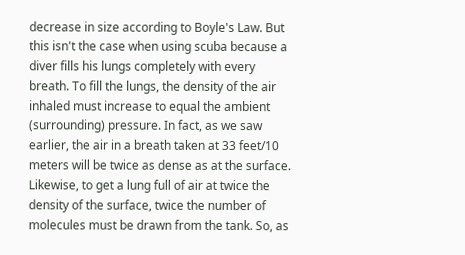decrease in size according to Boyle's Law. But this isn't the case when using scuba because a diver fills his lungs completely with every breath. To fill the lungs, the density of the air inhaled must increase to equal the ambient (surrounding) pressure. In fact, as we saw earlier, the air in a breath taken at 33 feet/10 meters will be twice as dense as at the surface. Likewise, to get a lung full of air at twice the density of the surface, twice the number of molecules must be drawn from the tank. So, as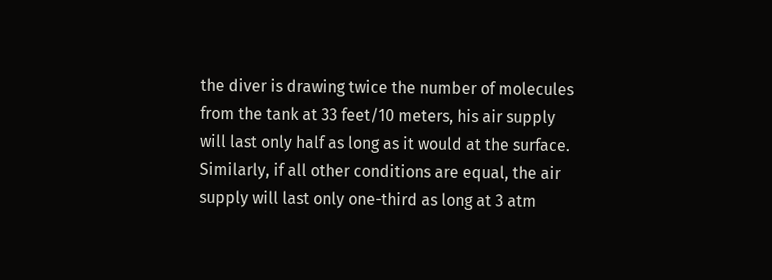the diver is drawing twice the number of molecules from the tank at 33 feet/10 meters, his air supply will last only half as long as it would at the surface. Similarly, if all other conditions are equal, the air supply will last only one-third as long at 3 atm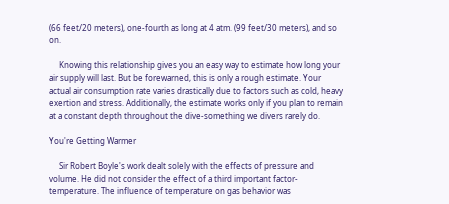(66 feet/20 meters), one-fourth as long at 4 atm. (99 feet/30 meters), and so on.

     Knowing this relationship gives you an easy way to estimate how long your air supply will last. But be forewarned, this is only a rough estimate. Your actual air consumption rate varies drastically due to factors such as cold, heavy exertion and stress. Additionally, the estimate works only if you plan to remain at a constant depth throughout the dive-something we divers rarely do.

You're Getting Warmer

     Sir Robert Boyle's work dealt solely with the effects of pressure and volume. He did not consider the effect of a third important factor-temperature. The influence of temperature on gas behavior was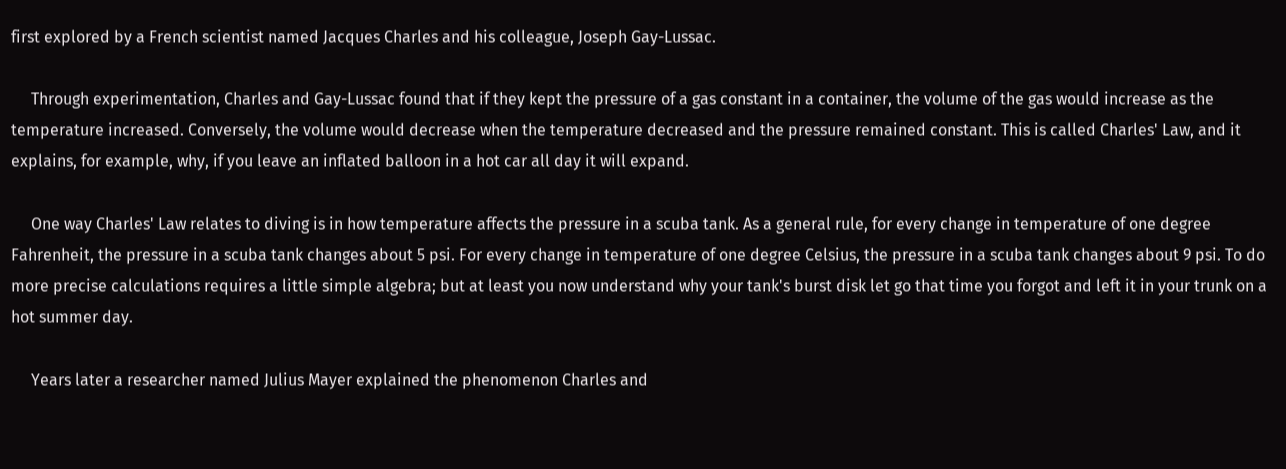first explored by a French scientist named Jacques Charles and his colleague, Joseph Gay-Lussac.

     Through experimentation, Charles and Gay-Lussac found that if they kept the pressure of a gas constant in a container, the volume of the gas would increase as the temperature increased. Conversely, the volume would decrease when the temperature decreased and the pressure remained constant. This is called Charles' Law, and it explains, for example, why, if you leave an inflated balloon in a hot car all day it will expand.

     One way Charles' Law relates to diving is in how temperature affects the pressure in a scuba tank. As a general rule, for every change in temperature of one degree Fahrenheit, the pressure in a scuba tank changes about 5 psi. For every change in temperature of one degree Celsius, the pressure in a scuba tank changes about 9 psi. To do more precise calculations requires a little simple algebra; but at least you now understand why your tank's burst disk let go that time you forgot and left it in your trunk on a hot summer day.

     Years later a researcher named Julius Mayer explained the phenomenon Charles and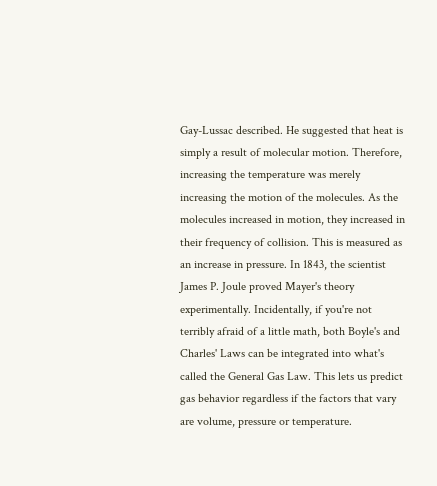Gay-Lussac described. He suggested that heat is simply a result of molecular motion. Therefore, increasing the temperature was merely increasing the motion of the molecules. As the molecules increased in motion, they increased in their frequency of collision. This is measured as an increase in pressure. In 1843, the scientist James P. Joule proved Mayer's theory experimentally. Incidentally, if you're not terribly afraid of a little math, both Boyle's and Charles' Laws can be integrated into what's called the General Gas Law. This lets us predict gas behavior regardless if the factors that vary are volume, pressure or temperature.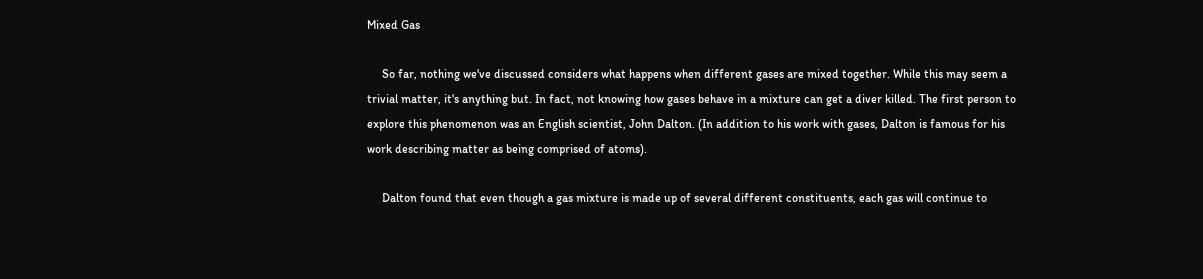Mixed Gas

     So far, nothing we've discussed considers what happens when different gases are mixed together. While this may seem a trivial matter, it's anything but. In fact, not knowing how gases behave in a mixture can get a diver killed. The first person to explore this phenomenon was an English scientist, John Dalton. (In addition to his work with gases, Dalton is famous for his work describing matter as being comprised of atoms).

     Dalton found that even though a gas mixture is made up of several different constituents, each gas will continue to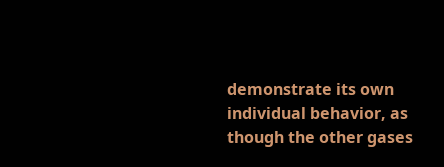demonstrate its own individual behavior, as though the other gases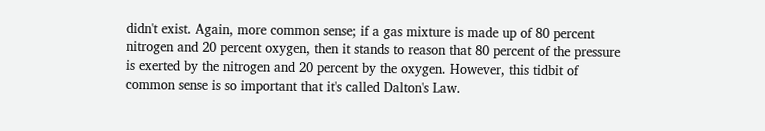didn't exist. Again, more common sense; if a gas mixture is made up of 80 percent nitrogen and 20 percent oxygen, then it stands to reason that 80 percent of the pressure is exerted by the nitrogen and 20 percent by the oxygen. However, this tidbit of common sense is so important that it's called Dalton's Law.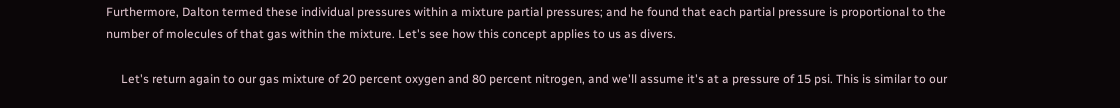Furthermore, Dalton termed these individual pressures within a mixture partial pressures; and he found that each partial pressure is proportional to the number of molecules of that gas within the mixture. Let's see how this concept applies to us as divers.

     Let's return again to our gas mixture of 20 percent oxygen and 80 percent nitrogen, and we'll assume it's at a pressure of 15 psi. This is similar to our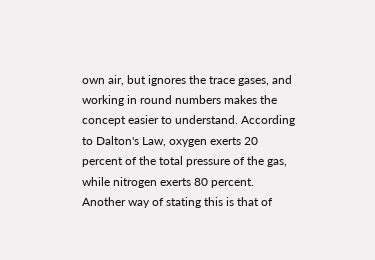own air, but ignores the trace gases, and working in round numbers makes the concept easier to understand. According to Dalton's Law, oxygen exerts 20 percent of the total pressure of the gas, while nitrogen exerts 80 percent. Another way of stating this is that of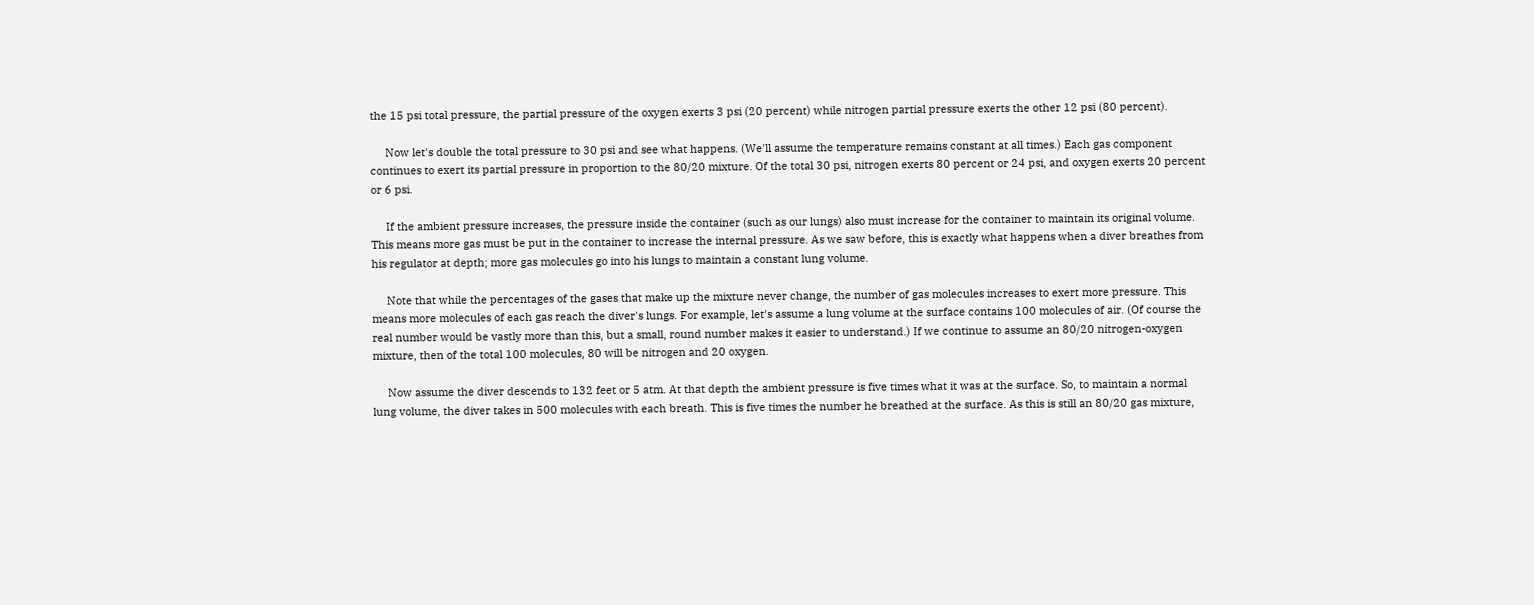the 15 psi total pressure, the partial pressure of the oxygen exerts 3 psi (20 percent) while nitrogen partial pressure exerts the other 12 psi (80 percent).

     Now let's double the total pressure to 30 psi and see what happens. (We'll assume the temperature remains constant at all times.) Each gas component continues to exert its partial pressure in proportion to the 80/20 mixture. Of the total 30 psi, nitrogen exerts 80 percent or 24 psi, and oxygen exerts 20 percent or 6 psi.

     If the ambient pressure increases, the pressure inside the container (such as our lungs) also must increase for the container to maintain its original volume. This means more gas must be put in the container to increase the internal pressure. As we saw before, this is exactly what happens when a diver breathes from his regulator at depth; more gas molecules go into his lungs to maintain a constant lung volume.

     Note that while the percentages of the gases that make up the mixture never change, the number of gas molecules increases to exert more pressure. This means more molecules of each gas reach the diver's lungs. For example, let's assume a lung volume at the surface contains 100 molecules of air. (Of course the real number would be vastly more than this, but a small, round number makes it easier to understand.) If we continue to assume an 80/20 nitrogen-oxygen mixture, then of the total 100 molecules, 80 will be nitrogen and 20 oxygen.

     Now assume the diver descends to 132 feet or 5 atm. At that depth the ambient pressure is five times what it was at the surface. So, to maintain a normal lung volume, the diver takes in 500 molecules with each breath. This is five times the number he breathed at the surface. As this is still an 80/20 gas mixture,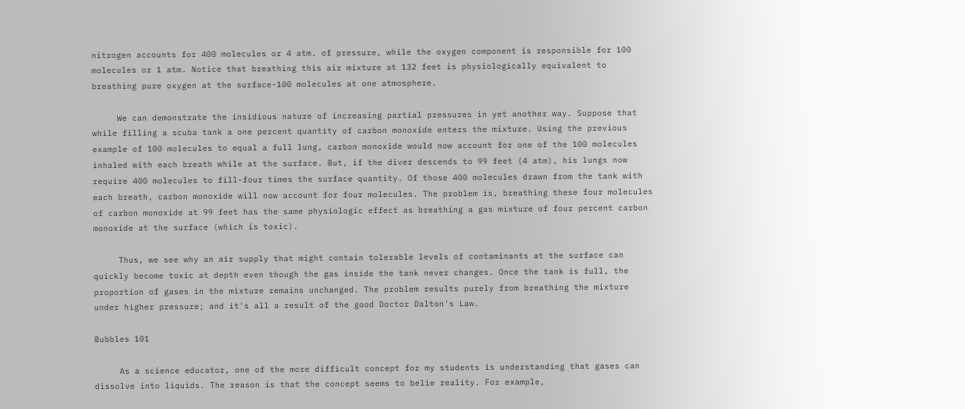nitrogen accounts for 400 molecules or 4 atm. of pressure, while the oxygen component is responsible for 100 molecules or 1 atm. Notice that breathing this air mixture at 132 feet is physiologically equivalent to breathing pure oxygen at the surface-100 molecules at one atmosphere.

     We can demonstrate the insidious nature of increasing partial pressures in yet another way. Suppose that while filling a scuba tank a one percent quantity of carbon monoxide enters the mixture. Using the previous example of 100 molecules to equal a full lung, carbon monoxide would now account for one of the 100 molecules inhaled with each breath while at the surface. But, if the diver descends to 99 feet (4 atm), his lungs now require 400 molecules to fill-four times the surface quantity. Of those 400 molecules drawn from the tank with each breath, carbon monoxide will now account for four molecules. The problem is, breathing these four molecules of carbon monoxide at 99 feet has the same physiologic effect as breathing a gas mixture of four percent carbon monoxide at the surface (which is toxic).

     Thus, we see why an air supply that might contain tolerable levels of contaminants at the surface can quickly become toxic at depth even though the gas inside the tank never changes. Once the tank is full, the proportion of gases in the mixture remains unchanged. The problem results purely from breathing the mixture under higher pressure; and it's all a result of the good Doctor Dalton's Law.

Bubbles 101

     As a science educator, one of the more difficult concept for my students is understanding that gases can dissolve into liquids. The reason is that the concept seems to belie reality. For example,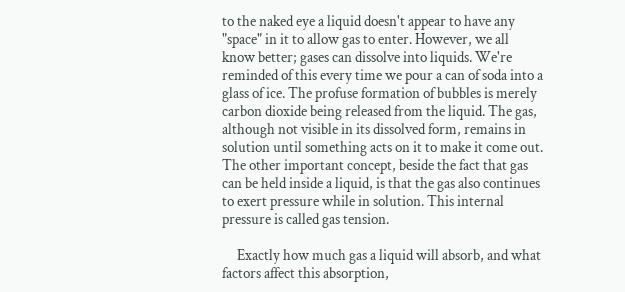to the naked eye a liquid doesn't appear to have any "space" in it to allow gas to enter. However, we all know better; gases can dissolve into liquids. We're reminded of this every time we pour a can of soda into a glass of ice. The profuse formation of bubbles is merely carbon dioxide being released from the liquid. The gas, although not visible in its dissolved form, remains in solution until something acts on it to make it come out. The other important concept, beside the fact that gas can be held inside a liquid, is that the gas also continues to exert pressure while in solution. This internal pressure is called gas tension.

     Exactly how much gas a liquid will absorb, and what factors affect this absorption,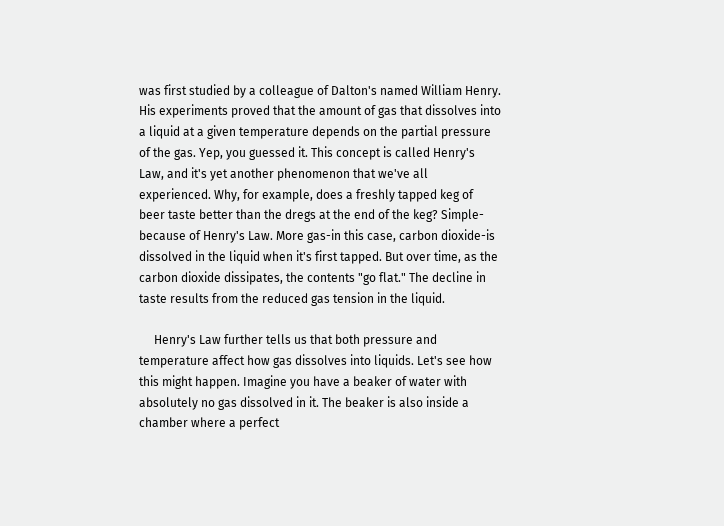was first studied by a colleague of Dalton's named William Henry. His experiments proved that the amount of gas that dissolves into a liquid at a given temperature depends on the partial pressure of the gas. Yep, you guessed it. This concept is called Henry's Law, and it's yet another phenomenon that we've all experienced. Why, for example, does a freshly tapped keg of beer taste better than the dregs at the end of the keg? Simple-because of Henry's Law. More gas-in this case, carbon dioxide-is dissolved in the liquid when it's first tapped. But over time, as the carbon dioxide dissipates, the contents "go flat." The decline in taste results from the reduced gas tension in the liquid.

     Henry's Law further tells us that both pressure and temperature affect how gas dissolves into liquids. Let's see how this might happen. Imagine you have a beaker of water with absolutely no gas dissolved in it. The beaker is also inside a chamber where a perfect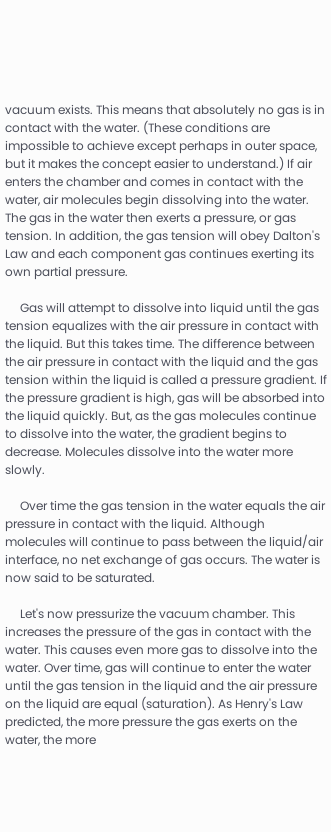vacuum exists. This means that absolutely no gas is in contact with the water. (These conditions are impossible to achieve except perhaps in outer space, but it makes the concept easier to understand.) If air enters the chamber and comes in contact with the water, air molecules begin dissolving into the water. The gas in the water then exerts a pressure, or gas tension. In addition, the gas tension will obey Dalton's Law and each component gas continues exerting its own partial pressure.

     Gas will attempt to dissolve into liquid until the gas tension equalizes with the air pressure in contact with the liquid. But this takes time. The difference between the air pressure in contact with the liquid and the gas tension within the liquid is called a pressure gradient. If the pressure gradient is high, gas will be absorbed into the liquid quickly. But, as the gas molecules continue to dissolve into the water, the gradient begins to decrease. Molecules dissolve into the water more slowly.

     Over time the gas tension in the water equals the air pressure in contact with the liquid. Although molecules will continue to pass between the liquid/air interface, no net exchange of gas occurs. The water is now said to be saturated.

     Let's now pressurize the vacuum chamber. This increases the pressure of the gas in contact with the water. This causes even more gas to dissolve into the water. Over time, gas will continue to enter the water until the gas tension in the liquid and the air pressure on the liquid are equal (saturation). As Henry's Law predicted, the more pressure the gas exerts on the water, the more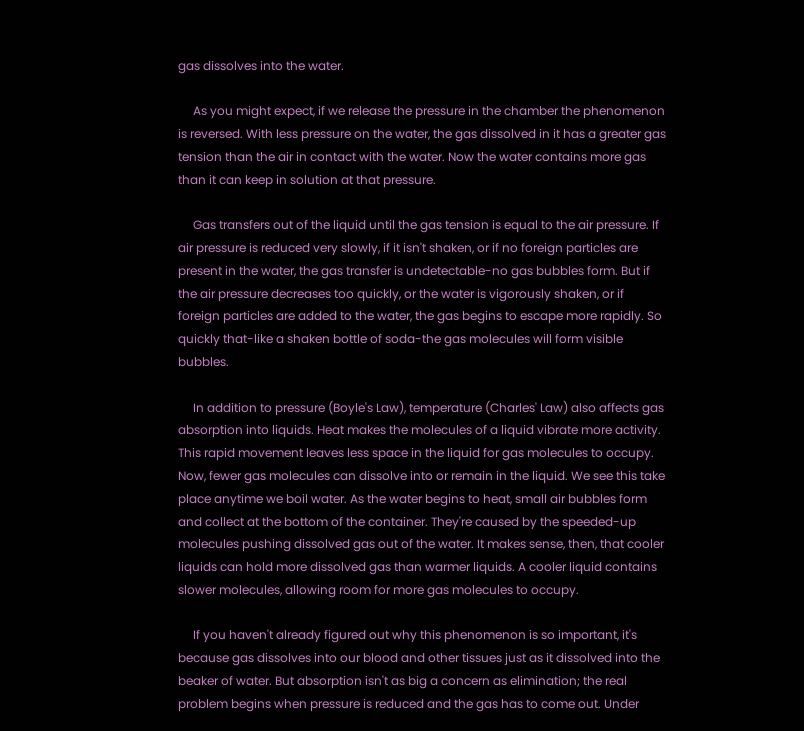gas dissolves into the water.

     As you might expect, if we release the pressure in the chamber the phenomenon is reversed. With less pressure on the water, the gas dissolved in it has a greater gas tension than the air in contact with the water. Now the water contains more gas than it can keep in solution at that pressure.

     Gas transfers out of the liquid until the gas tension is equal to the air pressure. If air pressure is reduced very slowly, if it isn't shaken, or if no foreign particles are present in the water, the gas transfer is undetectable-no gas bubbles form. But if the air pressure decreases too quickly, or the water is vigorously shaken, or if foreign particles are added to the water, the gas begins to escape more rapidly. So quickly that-like a shaken bottle of soda-the gas molecules will form visible bubbles.

     In addition to pressure (Boyle's Law), temperature (Charles' Law) also affects gas absorption into liquids. Heat makes the molecules of a liquid vibrate more activity. This rapid movement leaves less space in the liquid for gas molecules to occupy. Now, fewer gas molecules can dissolve into or remain in the liquid. We see this take place anytime we boil water. As the water begins to heat, small air bubbles form and collect at the bottom of the container. They're caused by the speeded-up molecules pushing dissolved gas out of the water. It makes sense, then, that cooler liquids can hold more dissolved gas than warmer liquids. A cooler liquid contains slower molecules, allowing room for more gas molecules to occupy.

     If you haven't already figured out why this phenomenon is so important, it's because gas dissolves into our blood and other tissues just as it dissolved into the beaker of water. But absorption isn't as big a concern as elimination; the real problem begins when pressure is reduced and the gas has to come out. Under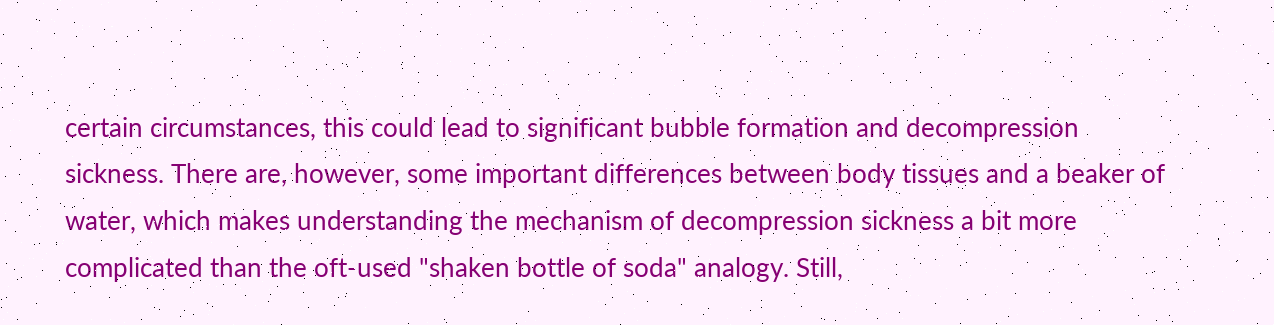certain circumstances, this could lead to significant bubble formation and decompression sickness. There are, however, some important differences between body tissues and a beaker of water, which makes understanding the mechanism of decompression sickness a bit more complicated than the oft-used "shaken bottle of soda" analogy. Still,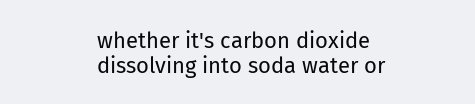whether it's carbon dioxide dissolving into soda water or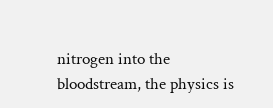nitrogen into the bloodstream, the physics is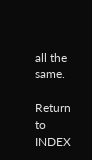all the same.

Return to INDEX